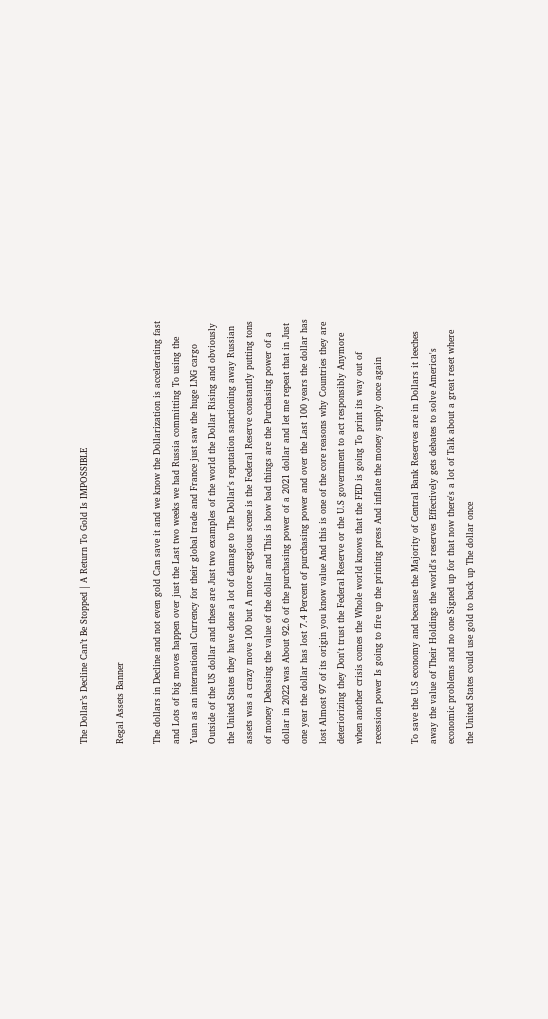The Dollar’s Decline Can’t Be Stopped | A Return To Gold Is IMPOSSIBLE

Regal Assets Banner

The dollars in Decline and not even gold Can save it and we know the Dollarization is accelerating fast and Lots of big moves happen over just the Last two weeks we had Russia committing To using the Yuan as an international Currency for their global trade and France just saw the huge LNG cargo Outside of the US dollar and these are Just two examples of the world the Dollar Rising and obviously the United States they have done a lot of damage to The Dollar's reputation sanctioning away Russian assets was a crazy move 100 but A more egregious scene is the Federal Reserve constantly putting tons of money Debasing the value of the dollar and This is how bad things are the Purchasing power of a dollar in 2022 was About 92.6 of the purchasing power of a 2021 dollar and let me repeat that in Just one year the dollar has lost 7.4 Percent of purchasing power and over the Last 100 years the dollar has lost Almost 97 of its origin you know value And this is one of the core reasons why Countries they are deteriorizing they Don't trust the Federal Reserve or the U.S government to act responsibly Anymore when another crisis comes the Whole world knows that the FED is going To print its way out of recession power Is going to fire up the printing press And inflate the money supply once again

To save the U.S economy and because the Majority of Central Bank Reserves are in Dollars it leeches away the value of Their Holdings the world's reserves Effectively gets debates to solve America's economic problems and no one Signed up for that now there's a lot of Talk about a great reset where the United States could use gold to back up The dollar once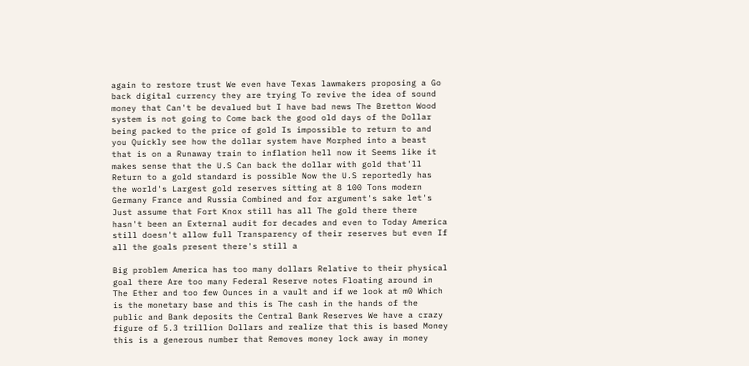again to restore trust We even have Texas lawmakers proposing a Go back digital currency they are trying To revive the idea of sound money that Can't be devalued but I have bad news The Bretton Wood system is not going to Come back the good old days of the Dollar being packed to the price of gold Is impossible to return to and you Quickly see how the dollar system have Morphed into a beast that is on a Runaway train to inflation hell now it Seems like it makes sense that the U.S Can back the dollar with gold that'll Return to a gold standard is possible Now the U.S reportedly has the world's Largest gold reserves sitting at 8 100 Tons modern Germany France and Russia Combined and for argument's sake let's Just assume that Fort Knox still has all The gold there there hasn't been an External audit for decades and even to Today America still doesn't allow full Transparency of their reserves but even If all the goals present there's still a

Big problem America has too many dollars Relative to their physical goal there Are too many Federal Reserve notes Floating around in The Ether and too few Ounces in a vault and if we look at m0 Which is the monetary base and this is The cash in the hands of the public and Bank deposits the Central Bank Reserves We have a crazy figure of 5.3 trillion Dollars and realize that this is based Money this is a generous number that Removes money lock away in money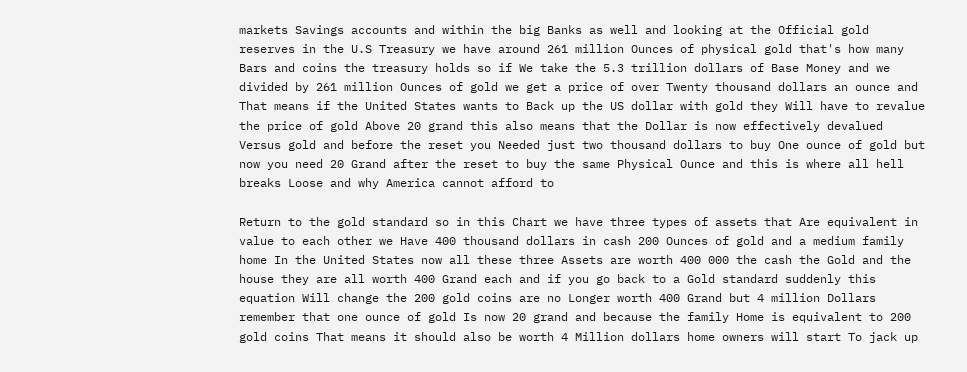markets Savings accounts and within the big Banks as well and looking at the Official gold reserves in the U.S Treasury we have around 261 million Ounces of physical gold that's how many Bars and coins the treasury holds so if We take the 5.3 trillion dollars of Base Money and we divided by 261 million Ounces of gold we get a price of over Twenty thousand dollars an ounce and That means if the United States wants to Back up the US dollar with gold they Will have to revalue the price of gold Above 20 grand this also means that the Dollar is now effectively devalued Versus gold and before the reset you Needed just two thousand dollars to buy One ounce of gold but now you need 20 Grand after the reset to buy the same Physical Ounce and this is where all hell breaks Loose and why America cannot afford to

Return to the gold standard so in this Chart we have three types of assets that Are equivalent in value to each other we Have 400 thousand dollars in cash 200 Ounces of gold and a medium family home In the United States now all these three Assets are worth 400 000 the cash the Gold and the house they are all worth 400 Grand each and if you go back to a Gold standard suddenly this equation Will change the 200 gold coins are no Longer worth 400 Grand but 4 million Dollars remember that one ounce of gold Is now 20 grand and because the family Home is equivalent to 200 gold coins That means it should also be worth 4 Million dollars home owners will start To jack up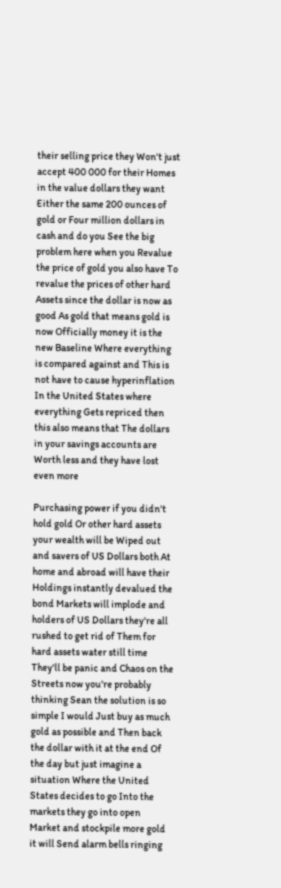their selling price they Won't just accept 400 000 for their Homes in the value dollars they want Either the same 200 ounces of gold or Four million dollars in cash and do you See the big problem here when you Revalue the price of gold you also have To revalue the prices of other hard Assets since the dollar is now as good As gold that means gold is now Officially money it is the new Baseline Where everything is compared against and This is not have to cause hyperinflation In the United States where everything Gets repriced then this also means that The dollars in your savings accounts are Worth less and they have lost even more

Purchasing power if you didn't hold gold Or other hard assets your wealth will be Wiped out and savers of US Dollars both At home and abroad will have their Holdings instantly devalued the bond Markets will implode and holders of US Dollars they're all rushed to get rid of Them for hard assets water still time They'll be panic and Chaos on the Streets now you're probably thinking Sean the solution is so simple I would Just buy as much gold as possible and Then back the dollar with it at the end Of the day but just imagine a situation Where the United States decides to go Into the markets they go into open Market and stockpile more gold it will Send alarm bells ringing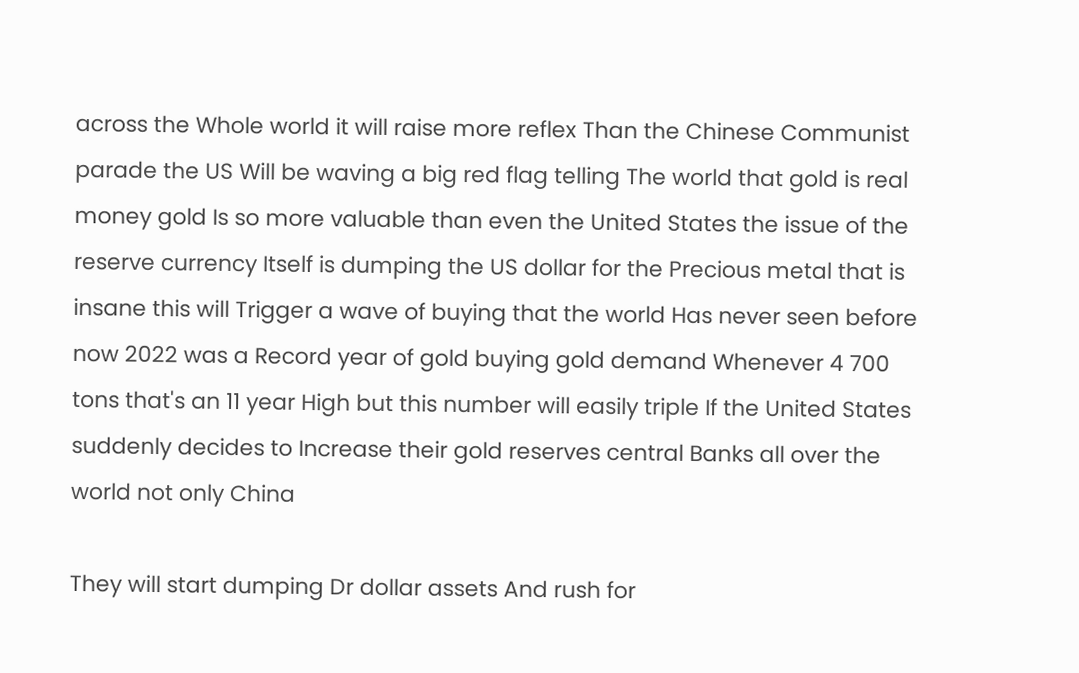across the Whole world it will raise more reflex Than the Chinese Communist parade the US Will be waving a big red flag telling The world that gold is real money gold Is so more valuable than even the United States the issue of the reserve currency Itself is dumping the US dollar for the Precious metal that is insane this will Trigger a wave of buying that the world Has never seen before now 2022 was a Record year of gold buying gold demand Whenever 4 700 tons that's an 11 year High but this number will easily triple If the United States suddenly decides to Increase their gold reserves central Banks all over the world not only China

They will start dumping Dr dollar assets And rush for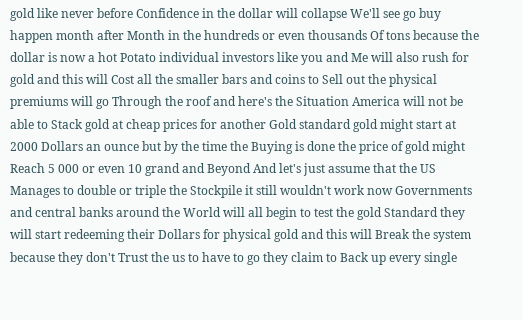gold like never before Confidence in the dollar will collapse We'll see go buy happen month after Month in the hundreds or even thousands Of tons because the dollar is now a hot Potato individual investors like you and Me will also rush for gold and this will Cost all the smaller bars and coins to Sell out the physical premiums will go Through the roof and here's the Situation America will not be able to Stack gold at cheap prices for another Gold standard gold might start at 2000 Dollars an ounce but by the time the Buying is done the price of gold might Reach 5 000 or even 10 grand and Beyond And let's just assume that the US Manages to double or triple the Stockpile it still wouldn't work now Governments and central banks around the World will all begin to test the gold Standard they will start redeeming their Dollars for physical gold and this will Break the system because they don't Trust the us to have to go they claim to Back up every single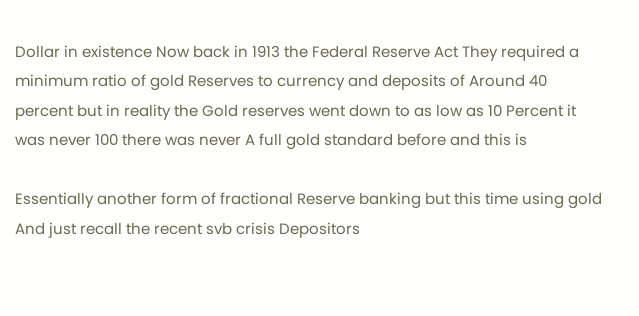Dollar in existence Now back in 1913 the Federal Reserve Act They required a minimum ratio of gold Reserves to currency and deposits of Around 40 percent but in reality the Gold reserves went down to as low as 10 Percent it was never 100 there was never A full gold standard before and this is

Essentially another form of fractional Reserve banking but this time using gold And just recall the recent svb crisis Depositors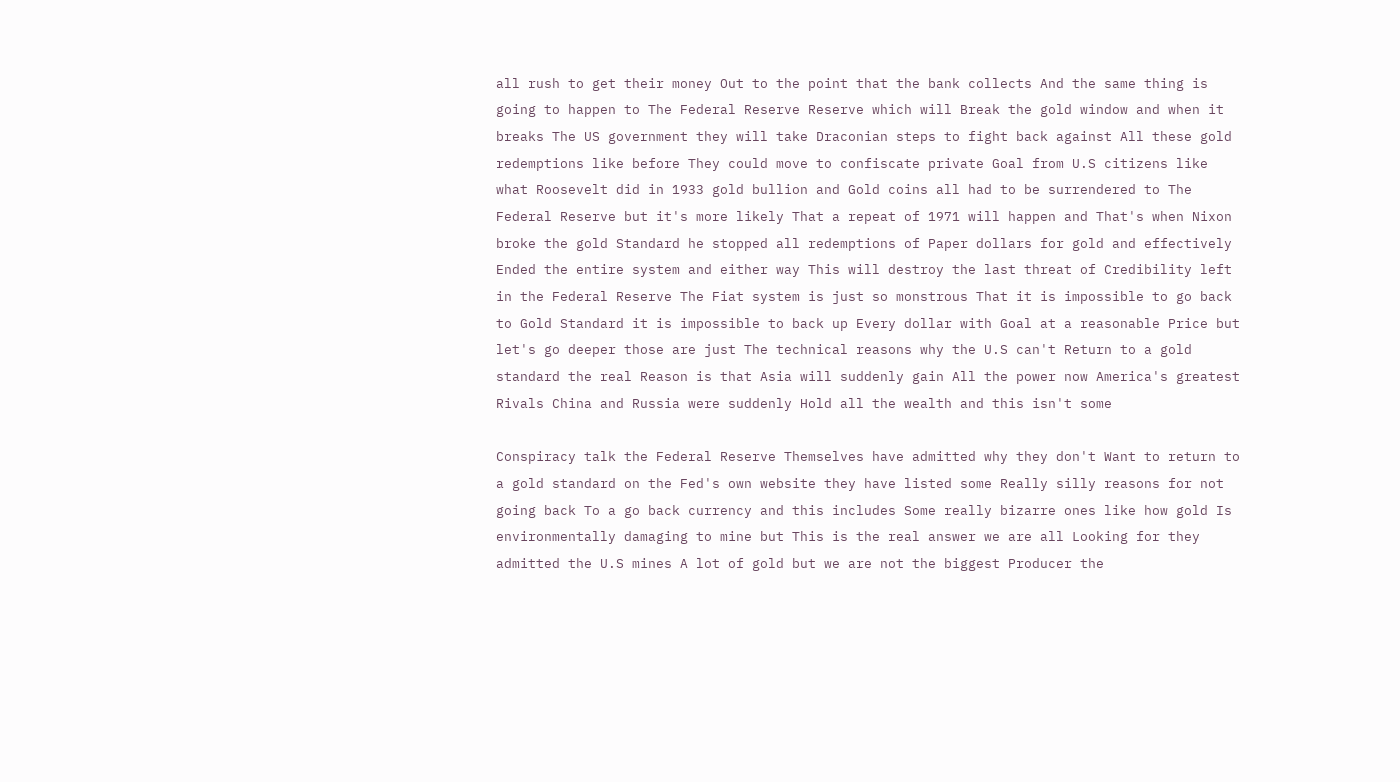all rush to get their money Out to the point that the bank collects And the same thing is going to happen to The Federal Reserve Reserve which will Break the gold window and when it breaks The US government they will take Draconian steps to fight back against All these gold redemptions like before They could move to confiscate private Goal from U.S citizens like what Roosevelt did in 1933 gold bullion and Gold coins all had to be surrendered to The Federal Reserve but it's more likely That a repeat of 1971 will happen and That's when Nixon broke the gold Standard he stopped all redemptions of Paper dollars for gold and effectively Ended the entire system and either way This will destroy the last threat of Credibility left in the Federal Reserve The Fiat system is just so monstrous That it is impossible to go back to Gold Standard it is impossible to back up Every dollar with Goal at a reasonable Price but let's go deeper those are just The technical reasons why the U.S can't Return to a gold standard the real Reason is that Asia will suddenly gain All the power now America's greatest Rivals China and Russia were suddenly Hold all the wealth and this isn't some

Conspiracy talk the Federal Reserve Themselves have admitted why they don't Want to return to a gold standard on the Fed's own website they have listed some Really silly reasons for not going back To a go back currency and this includes Some really bizarre ones like how gold Is environmentally damaging to mine but This is the real answer we are all Looking for they admitted the U.S mines A lot of gold but we are not the biggest Producer the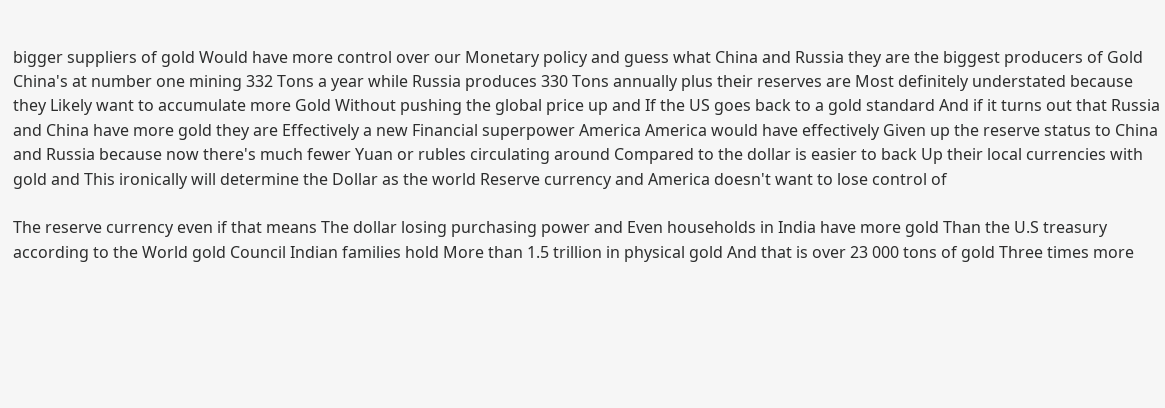bigger suppliers of gold Would have more control over our Monetary policy and guess what China and Russia they are the biggest producers of Gold China's at number one mining 332 Tons a year while Russia produces 330 Tons annually plus their reserves are Most definitely understated because they Likely want to accumulate more Gold Without pushing the global price up and If the US goes back to a gold standard And if it turns out that Russia and China have more gold they are Effectively a new Financial superpower America America would have effectively Given up the reserve status to China and Russia because now there's much fewer Yuan or rubles circulating around Compared to the dollar is easier to back Up their local currencies with gold and This ironically will determine the Dollar as the world Reserve currency and America doesn't want to lose control of

The reserve currency even if that means The dollar losing purchasing power and Even households in India have more gold Than the U.S treasury according to the World gold Council Indian families hold More than 1.5 trillion in physical gold And that is over 23 000 tons of gold Three times more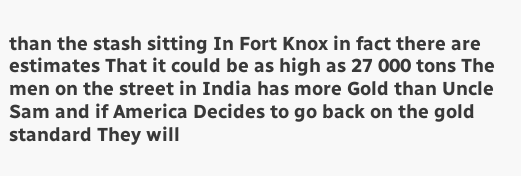than the stash sitting In Fort Knox in fact there are estimates That it could be as high as 27 000 tons The men on the street in India has more Gold than Uncle Sam and if America Decides to go back on the gold standard They will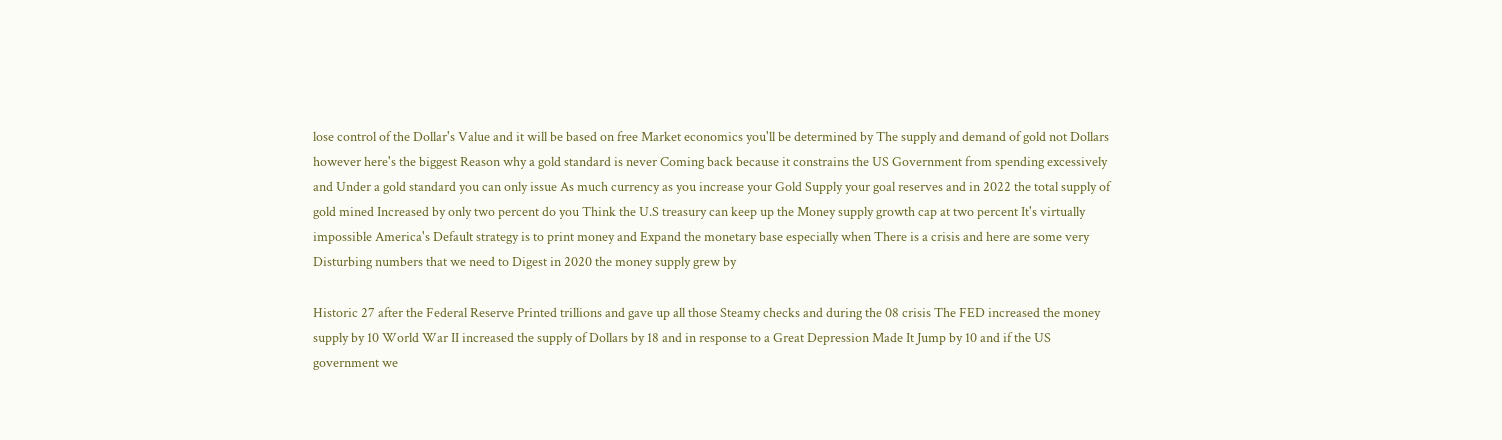lose control of the Dollar's Value and it will be based on free Market economics you'll be determined by The supply and demand of gold not Dollars however here's the biggest Reason why a gold standard is never Coming back because it constrains the US Government from spending excessively and Under a gold standard you can only issue As much currency as you increase your Gold Supply your goal reserves and in 2022 the total supply of gold mined Increased by only two percent do you Think the U.S treasury can keep up the Money supply growth cap at two percent It's virtually impossible America's Default strategy is to print money and Expand the monetary base especially when There is a crisis and here are some very Disturbing numbers that we need to Digest in 2020 the money supply grew by

Historic 27 after the Federal Reserve Printed trillions and gave up all those Steamy checks and during the 08 crisis The FED increased the money supply by 10 World War II increased the supply of Dollars by 18 and in response to a Great Depression Made It Jump by 10 and if the US government we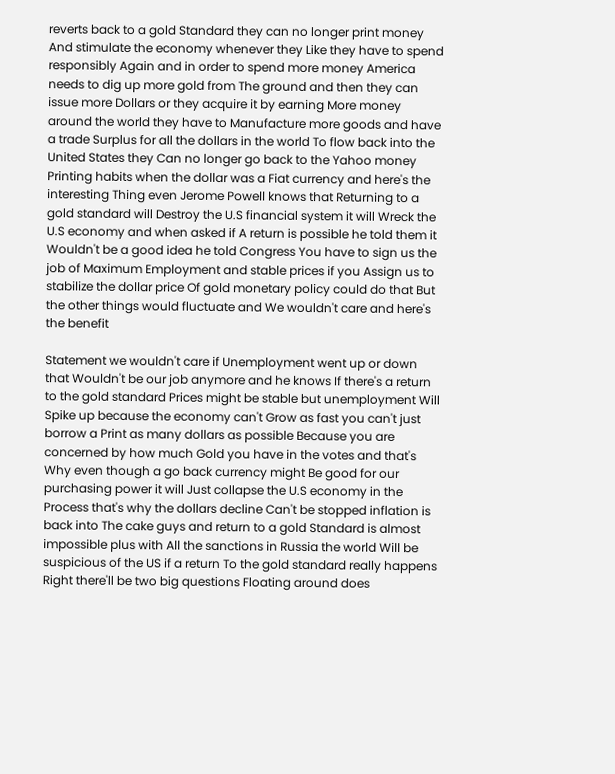reverts back to a gold Standard they can no longer print money And stimulate the economy whenever they Like they have to spend responsibly Again and in order to spend more money America needs to dig up more gold from The ground and then they can issue more Dollars or they acquire it by earning More money around the world they have to Manufacture more goods and have a trade Surplus for all the dollars in the world To flow back into the United States they Can no longer go back to the Yahoo money Printing habits when the dollar was a Fiat currency and here's the interesting Thing even Jerome Powell knows that Returning to a gold standard will Destroy the U.S financial system it will Wreck the U.S economy and when asked if A return is possible he told them it Wouldn't be a good idea he told Congress You have to sign us the job of Maximum Employment and stable prices if you Assign us to stabilize the dollar price Of gold monetary policy could do that But the other things would fluctuate and We wouldn't care and here's the benefit

Statement we wouldn't care if Unemployment went up or down that Wouldn't be our job anymore and he knows If there's a return to the gold standard Prices might be stable but unemployment Will Spike up because the economy can't Grow as fast you can't just borrow a Print as many dollars as possible Because you are concerned by how much Gold you have in the votes and that's Why even though a go back currency might Be good for our purchasing power it will Just collapse the U.S economy in the Process that's why the dollars decline Can't be stopped inflation is back into The cake guys and return to a gold Standard is almost impossible plus with All the sanctions in Russia the world Will be suspicious of the US if a return To the gold standard really happens Right there'll be two big questions Floating around does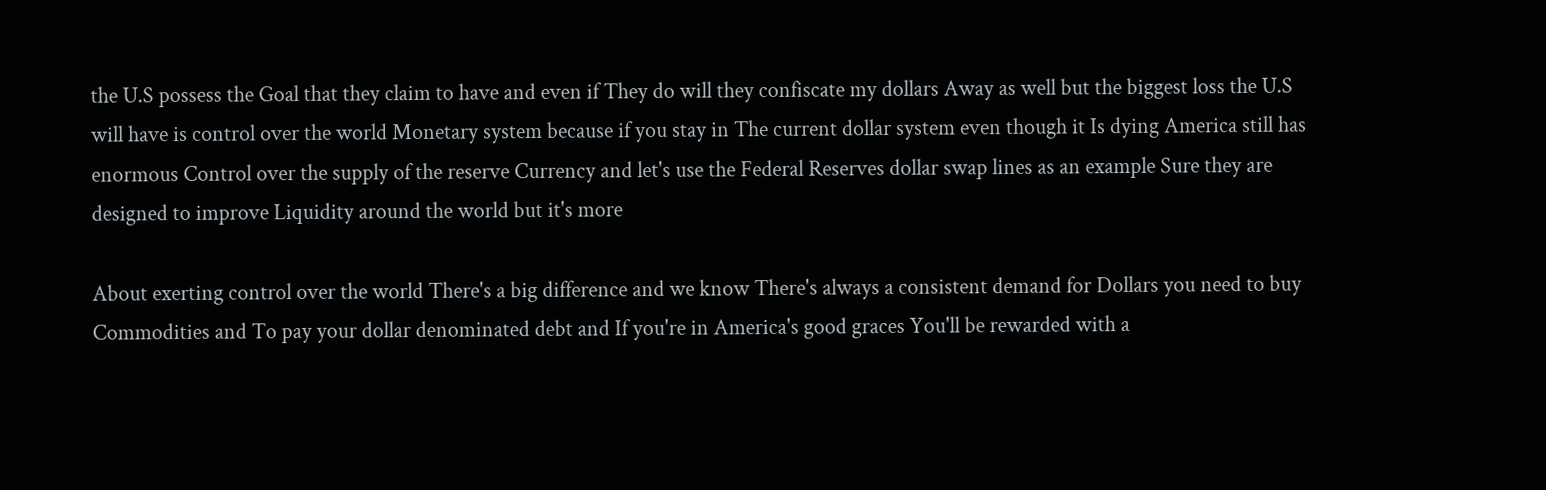the U.S possess the Goal that they claim to have and even if They do will they confiscate my dollars Away as well but the biggest loss the U.S will have is control over the world Monetary system because if you stay in The current dollar system even though it Is dying America still has enormous Control over the supply of the reserve Currency and let's use the Federal Reserves dollar swap lines as an example Sure they are designed to improve Liquidity around the world but it's more

About exerting control over the world There's a big difference and we know There's always a consistent demand for Dollars you need to buy Commodities and To pay your dollar denominated debt and If you're in America's good graces You'll be rewarded with a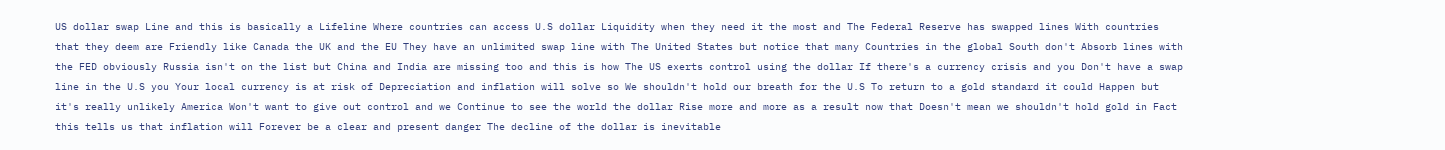US dollar swap Line and this is basically a Lifeline Where countries can access U.S dollar Liquidity when they need it the most and The Federal Reserve has swapped lines With countries that they deem are Friendly like Canada the UK and the EU They have an unlimited swap line with The United States but notice that many Countries in the global South don't Absorb lines with the FED obviously Russia isn't on the list but China and India are missing too and this is how The US exerts control using the dollar If there's a currency crisis and you Don't have a swap line in the U.S you Your local currency is at risk of Depreciation and inflation will solve so We shouldn't hold our breath for the U.S To return to a gold standard it could Happen but it's really unlikely America Won't want to give out control and we Continue to see the world the dollar Rise more and more as a result now that Doesn't mean we shouldn't hold gold in Fact this tells us that inflation will Forever be a clear and present danger The decline of the dollar is inevitable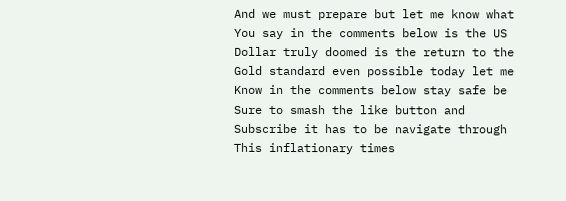And we must prepare but let me know what You say in the comments below is the US Dollar truly doomed is the return to the Gold standard even possible today let me Know in the comments below stay safe be Sure to smash the like button and Subscribe it has to be navigate through This inflationary times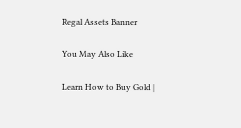Regal Assets Banner

You May Also Like

Learn How to Buy Gold |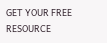GET YOUR FREE RESOURCE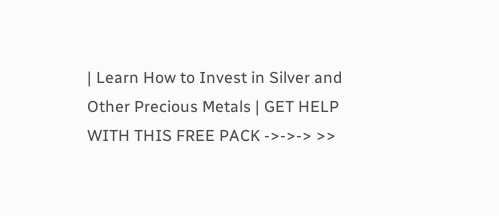| Learn How to Invest in Silver and Other Precious Metals | GET HELP WITH THIS FREE PACK ->->-> >>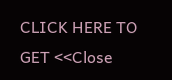CLICK HERE TO GET <<Close